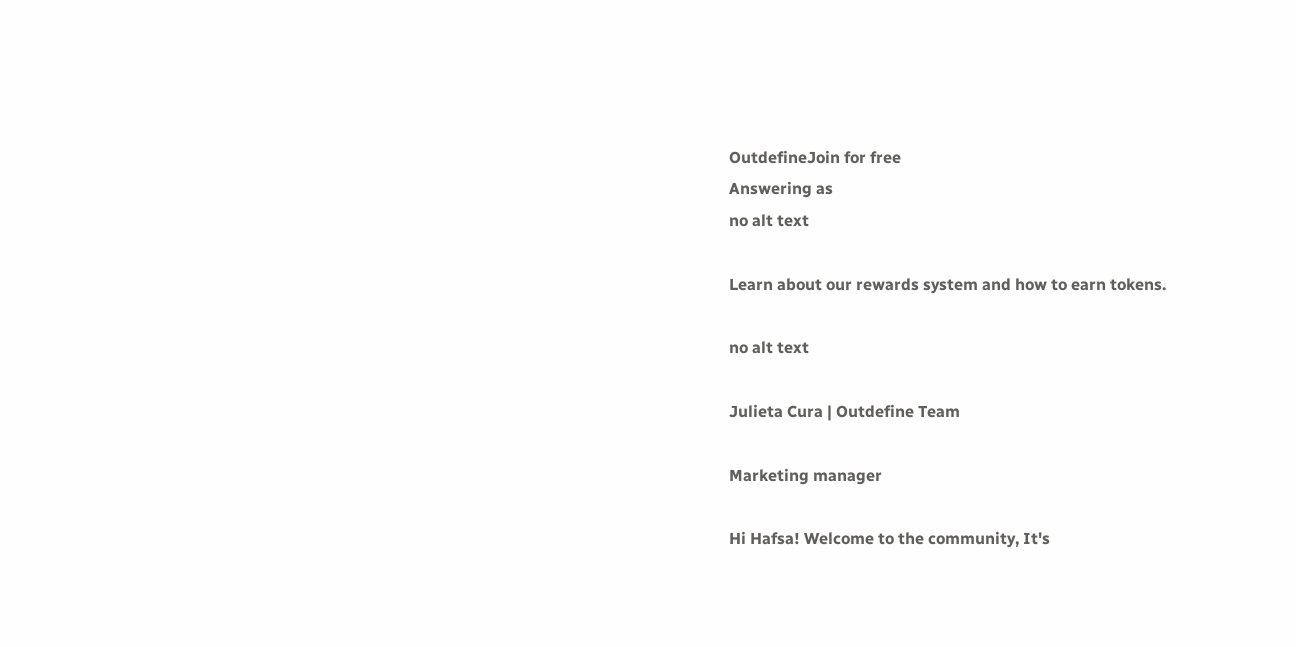OutdefineJoin for free
Answering as
no alt text

Learn about our rewards system and how to earn tokens.

no alt text

Julieta Cura | Outdefine Team

Marketing manager

Hi Hafsa! Welcome to the community, It's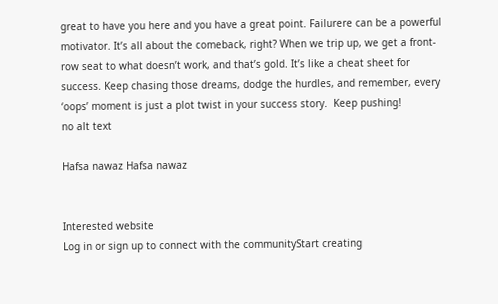great to have you here and you have a great point. Failurere can be a powerful motivator. It’s all about the comeback, right? When we trip up, we get a front-row seat to what doesn’t work, and that’s gold. It’s like a cheat sheet for success. Keep chasing those dreams, dodge the hurdles, and remember, every ‘oops’ moment is just a plot twist in your success story.  Keep pushing!
no alt text

Hafsa nawaz Hafsa nawaz


Interested website
Log in or sign up to connect with the communityStart creating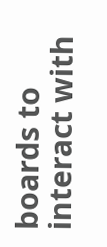boards to interact with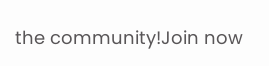the community!Join now